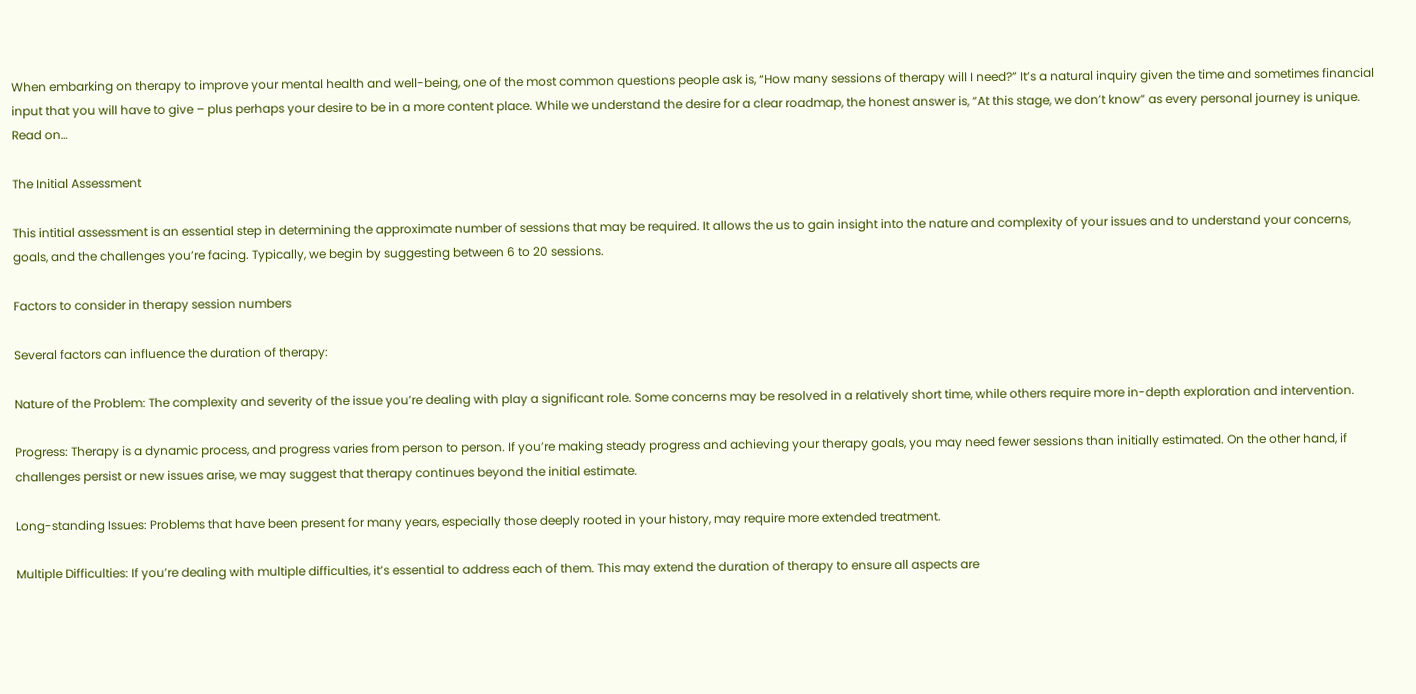When embarking on therapy to improve your mental health and well-being, one of the most common questions people ask is, “How many sessions of therapy will I need?” It’s a natural inquiry given the time and sometimes financial input that you will have to give – plus perhaps your desire to be in a more content place. While we understand the desire for a clear roadmap, the honest answer is, “At this stage, we don’t know” as every personal journey is unique. Read on…

The Initial Assessment

This intitial assessment is an essential step in determining the approximate number of sessions that may be required. It allows the us to gain insight into the nature and complexity of your issues and to understand your concerns, goals, and the challenges you’re facing. Typically, we begin by suggesting between 6 to 20 sessions.

Factors to consider in therapy session numbers

Several factors can influence the duration of therapy:

Nature of the Problem: The complexity and severity of the issue you’re dealing with play a significant role. Some concerns may be resolved in a relatively short time, while others require more in-depth exploration and intervention.

Progress: Therapy is a dynamic process, and progress varies from person to person. If you’re making steady progress and achieving your therapy goals, you may need fewer sessions than initially estimated. On the other hand, if challenges persist or new issues arise, we may suggest that therapy continues beyond the initial estimate.

Long-standing Issues: Problems that have been present for many years, especially those deeply rooted in your history, may require more extended treatment.

Multiple Difficulties: If you’re dealing with multiple difficulties, it’s essential to address each of them. This may extend the duration of therapy to ensure all aspects are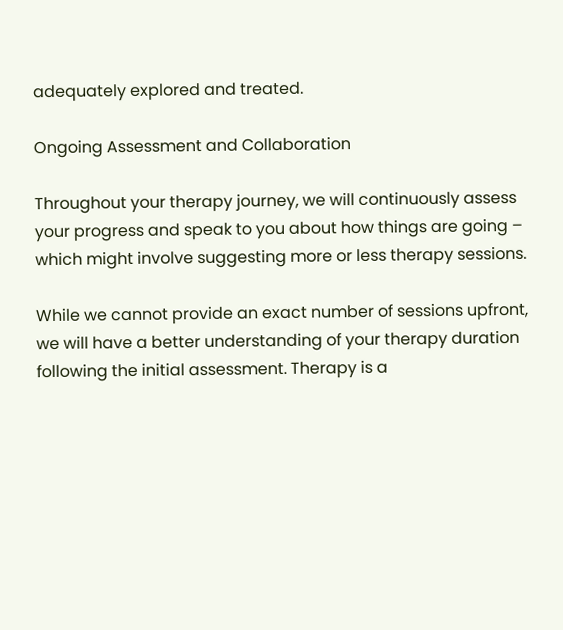adequately explored and treated.

Ongoing Assessment and Collaboration

Throughout your therapy journey, we will continuously assess your progress and speak to you about how things are going – which might involve suggesting more or less therapy sessions.

While we cannot provide an exact number of sessions upfront, we will have a better understanding of your therapy duration following the initial assessment. Therapy is a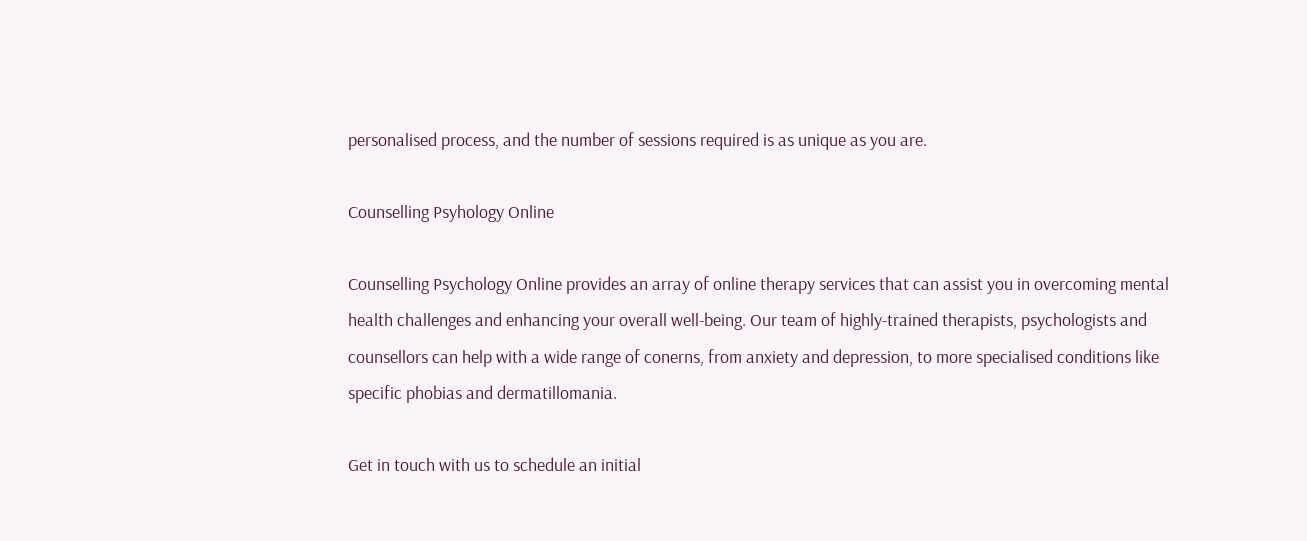personalised process, and the number of sessions required is as unique as you are.

Counselling Psyhology Online

Counselling Psychology Online provides an array of online therapy services that can assist you in overcoming mental health challenges and enhancing your overall well-being. Our team of highly-trained therapists, psychologists and counsellors can help with a wide range of conerns, from anxiety and depression, to more specialised conditions like specific phobias and dermatillomania.

Get in touch with us to schedule an initial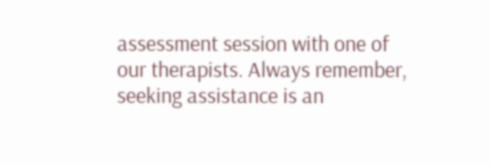assessment session with one of our therapists. Always remember, seeking assistance is an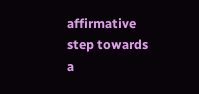affirmative step towards a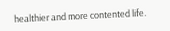healthier and more contented life.